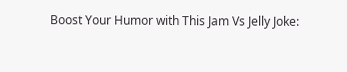Boost Your Humor with This Jam Vs Jelly Joke: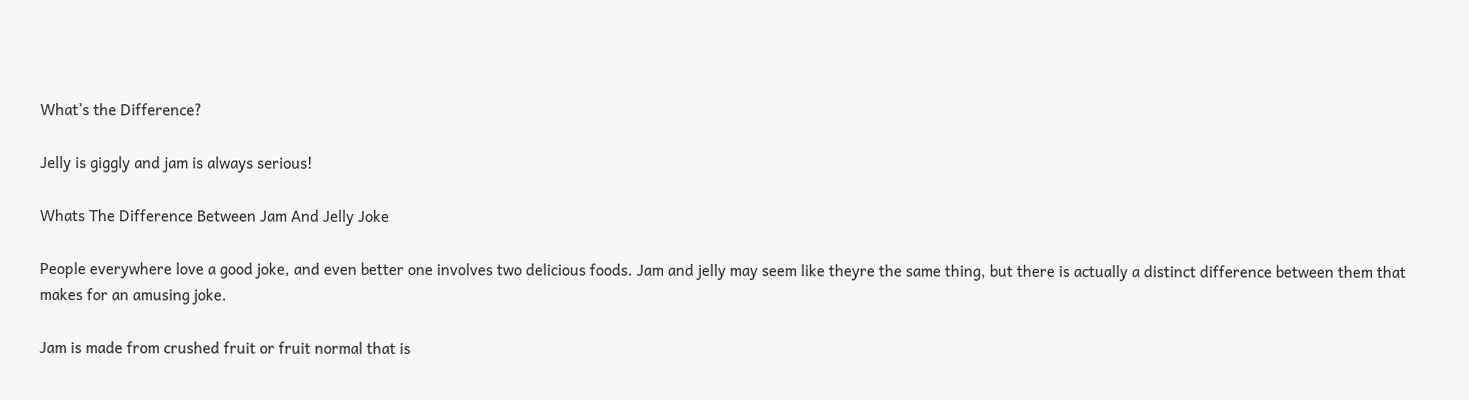What’s the Difference?

Jelly is giggly and jam is always serious!

Whats The Difference Between Jam And Jelly Joke

People everywhere love a good joke, and even better one involves two delicious foods. Jam and jelly may seem like theyre the same thing, but there is actually a distinct difference between them that makes for an amusing joke.

Jam is made from crushed fruit or fruit normal that is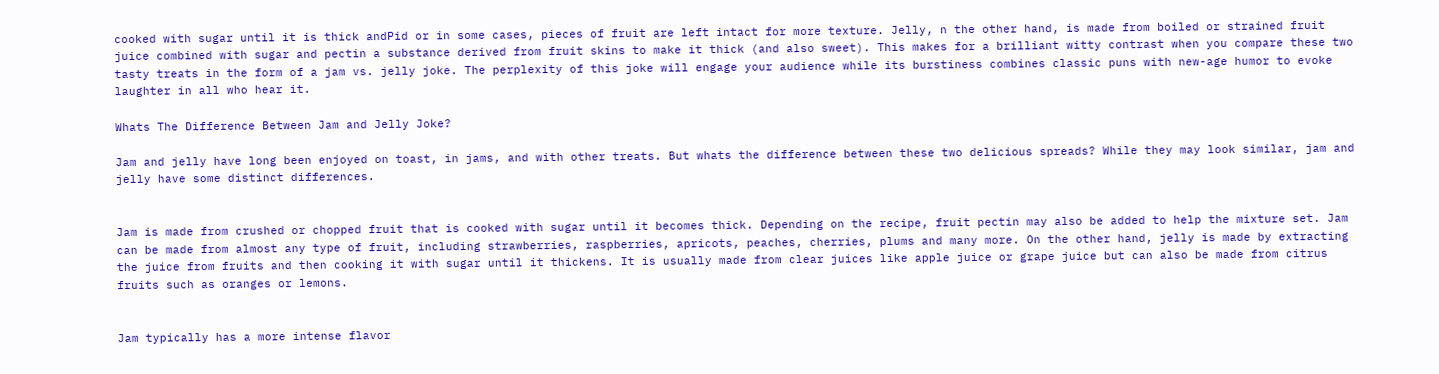cooked with sugar until it is thick andPid or in some cases, pieces of fruit are left intact for more texture. Jelly, n the other hand, is made from boiled or strained fruit juice combined with sugar and pectin a substance derived from fruit skins to make it thick (and also sweet). This makes for a brilliant witty contrast when you compare these two tasty treats in the form of a jam vs. jelly joke. The perplexity of this joke will engage your audience while its burstiness combines classic puns with new-age humor to evoke laughter in all who hear it.

Whats The Difference Between Jam and Jelly Joke?

Jam and jelly have long been enjoyed on toast, in jams, and with other treats. But whats the difference between these two delicious spreads? While they may look similar, jam and jelly have some distinct differences.


Jam is made from crushed or chopped fruit that is cooked with sugar until it becomes thick. Depending on the recipe, fruit pectin may also be added to help the mixture set. Jam can be made from almost any type of fruit, including strawberries, raspberries, apricots, peaches, cherries, plums and many more. On the other hand, jelly is made by extracting the juice from fruits and then cooking it with sugar until it thickens. It is usually made from clear juices like apple juice or grape juice but can also be made from citrus fruits such as oranges or lemons.


Jam typically has a more intense flavor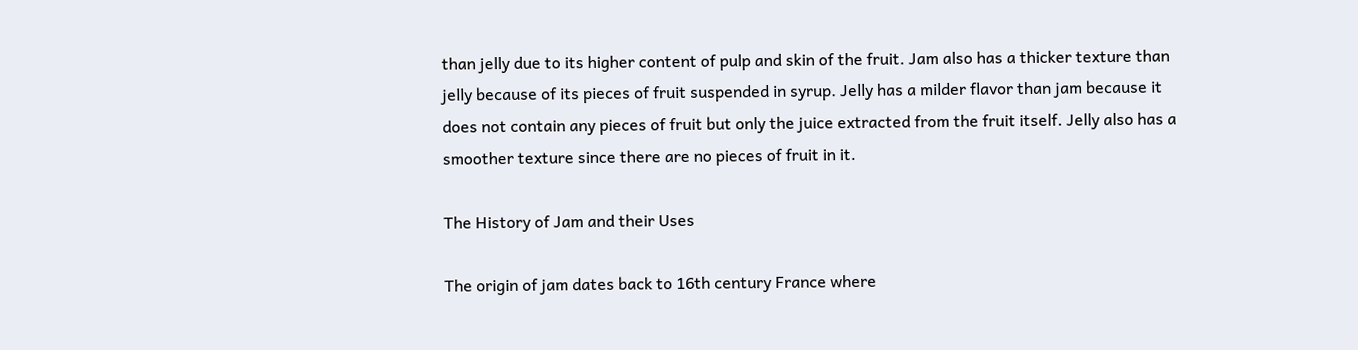than jelly due to its higher content of pulp and skin of the fruit. Jam also has a thicker texture than jelly because of its pieces of fruit suspended in syrup. Jelly has a milder flavor than jam because it does not contain any pieces of fruit but only the juice extracted from the fruit itself. Jelly also has a smoother texture since there are no pieces of fruit in it.

The History of Jam and their Uses

The origin of jam dates back to 16th century France where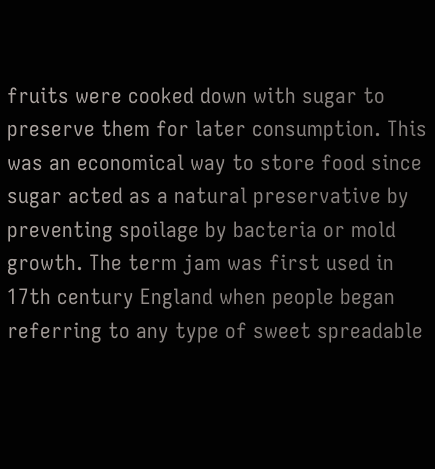fruits were cooked down with sugar to preserve them for later consumption. This was an economical way to store food since sugar acted as a natural preservative by preventing spoilage by bacteria or mold growth. The term jam was first used in 17th century England when people began referring to any type of sweet spreadable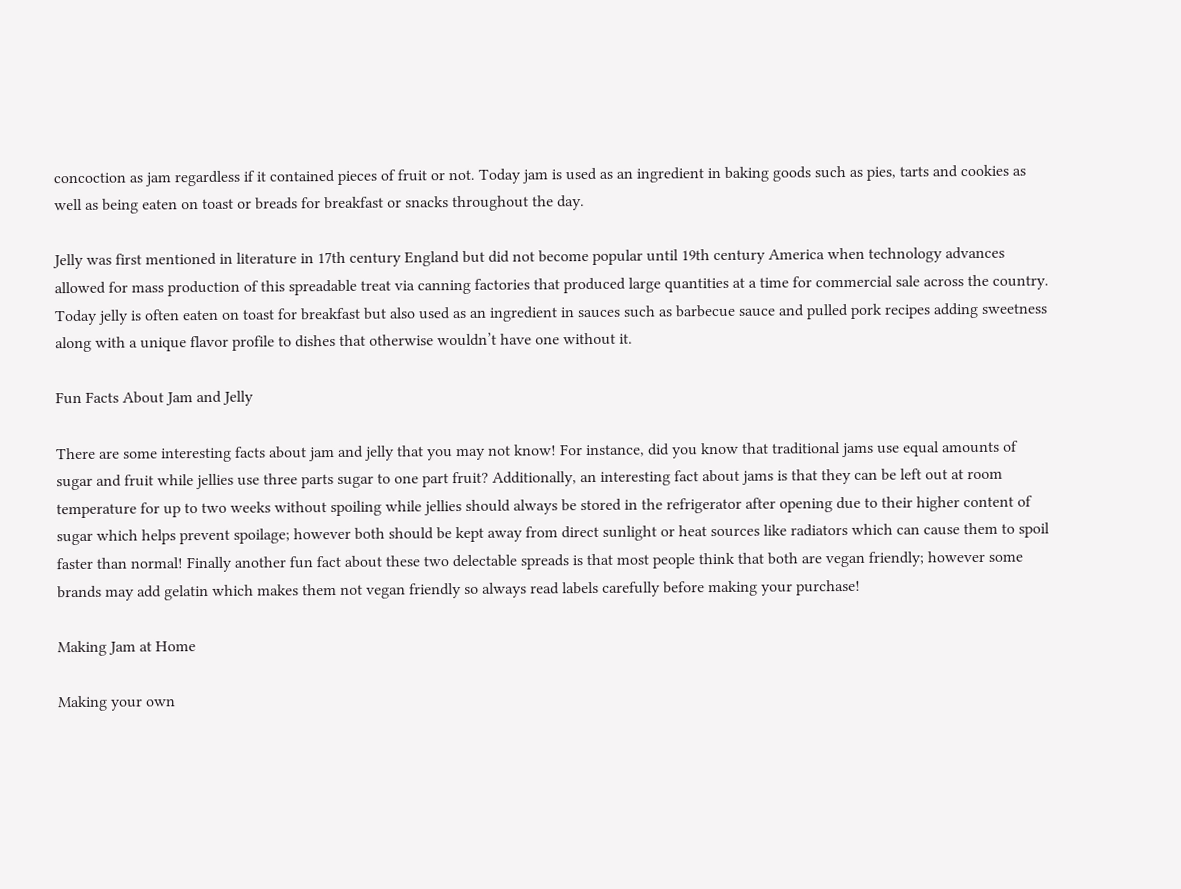concoction as jam regardless if it contained pieces of fruit or not. Today jam is used as an ingredient in baking goods such as pies, tarts and cookies as well as being eaten on toast or breads for breakfast or snacks throughout the day.

Jelly was first mentioned in literature in 17th century England but did not become popular until 19th century America when technology advances allowed for mass production of this spreadable treat via canning factories that produced large quantities at a time for commercial sale across the country. Today jelly is often eaten on toast for breakfast but also used as an ingredient in sauces such as barbecue sauce and pulled pork recipes adding sweetness along with a unique flavor profile to dishes that otherwise wouldn’t have one without it.

Fun Facts About Jam and Jelly

There are some interesting facts about jam and jelly that you may not know! For instance, did you know that traditional jams use equal amounts of sugar and fruit while jellies use three parts sugar to one part fruit? Additionally, an interesting fact about jams is that they can be left out at room temperature for up to two weeks without spoiling while jellies should always be stored in the refrigerator after opening due to their higher content of sugar which helps prevent spoilage; however both should be kept away from direct sunlight or heat sources like radiators which can cause them to spoil faster than normal! Finally another fun fact about these two delectable spreads is that most people think that both are vegan friendly; however some brands may add gelatin which makes them not vegan friendly so always read labels carefully before making your purchase!

Making Jam at Home

Making your own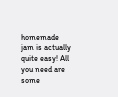homemade jam is actually quite easy! All you need are some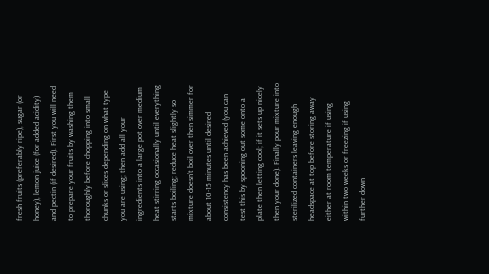fresh fruits (preferably ripe), sugar (or honey), lemon juice (for added acidity) and pectin (if desired). First you will need to prepare your fruits by washing them thoroughly before chopping into small chunks or slices depending on what type you are using; then add all your ingredients into a large pot over medium heat stirring occasionally until everything starts boiling; reduce heat slightly so mixture doesn’t boil over then simmer for about 10-15 minutes until desired consistency has been achieved (you can test this by spooning out some onto a plate then letting cool; if it sets up nicely then your done). Finally pour mixture into sterilized containers leaving enough headspace at top before storing away either at room temperature if using within two weeks or freezing if using further down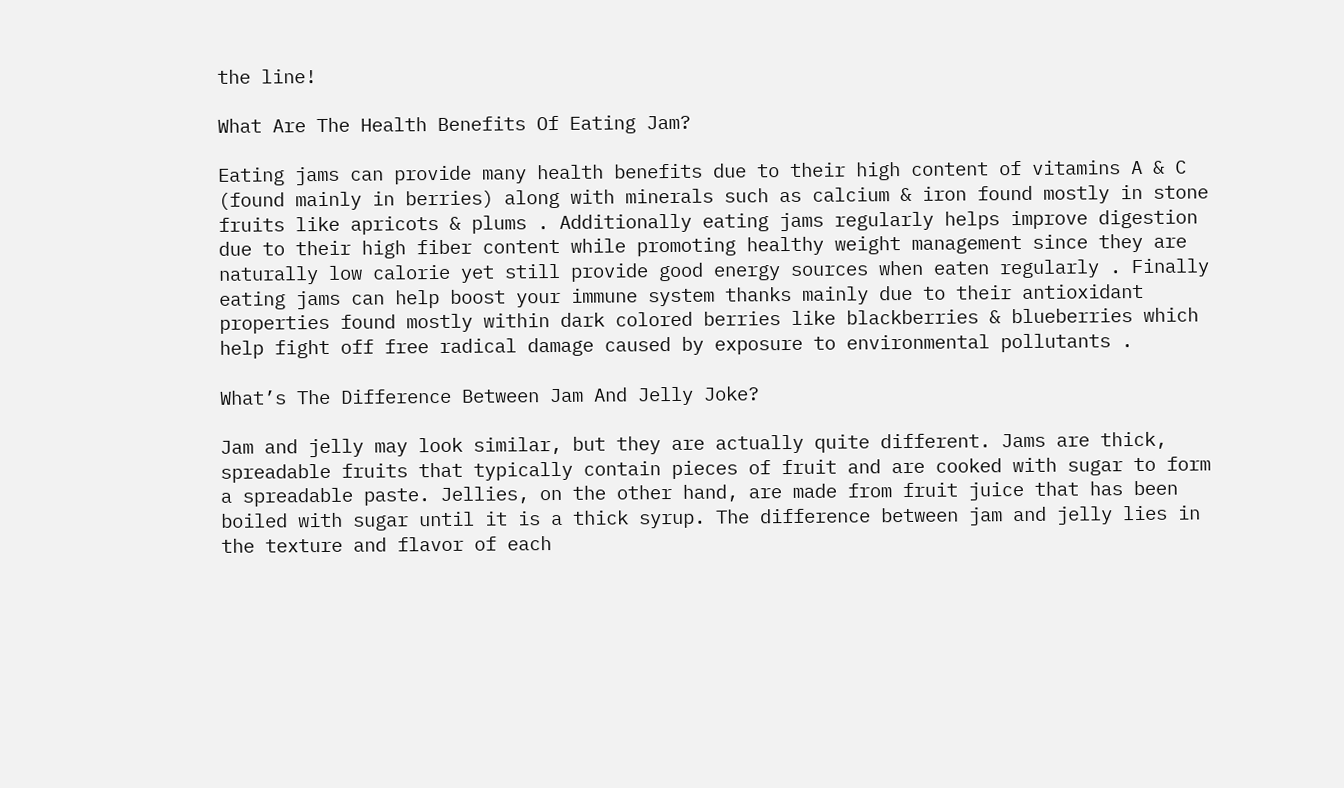the line!

What Are The Health Benefits Of Eating Jam?

Eating jams can provide many health benefits due to their high content of vitamins A & C (found mainly in berries) along with minerals such as calcium & iron found mostly in stone fruits like apricots & plums . Additionally eating jams regularly helps improve digestion due to their high fiber content while promoting healthy weight management since they are naturally low calorie yet still provide good energy sources when eaten regularly . Finally eating jams can help boost your immune system thanks mainly due to their antioxidant properties found mostly within dark colored berries like blackberries & blueberries which help fight off free radical damage caused by exposure to environmental pollutants .

What’s The Difference Between Jam And Jelly Joke?

Jam and jelly may look similar, but they are actually quite different. Jams are thick, spreadable fruits that typically contain pieces of fruit and are cooked with sugar to form a spreadable paste. Jellies, on the other hand, are made from fruit juice that has been boiled with sugar until it is a thick syrup. The difference between jam and jelly lies in the texture and flavor of each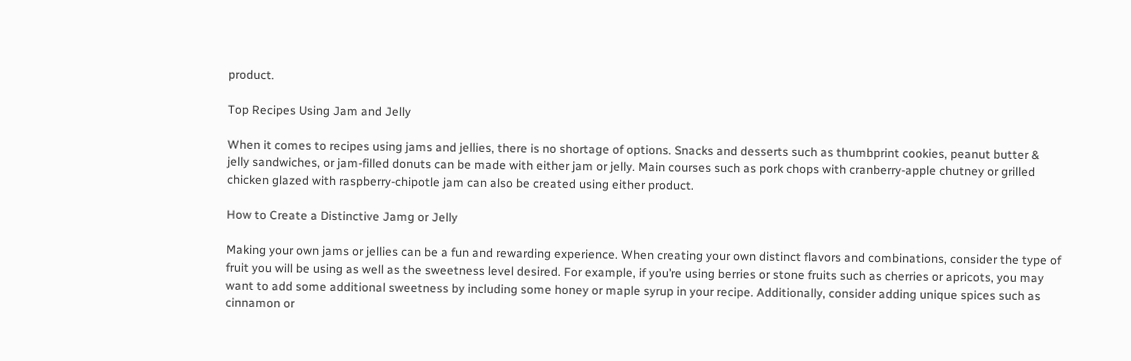product.

Top Recipes Using Jam and Jelly

When it comes to recipes using jams and jellies, there is no shortage of options. Snacks and desserts such as thumbprint cookies, peanut butter & jelly sandwiches, or jam-filled donuts can be made with either jam or jelly. Main courses such as pork chops with cranberry-apple chutney or grilled chicken glazed with raspberry-chipotle jam can also be created using either product.

How to Create a Distinctive Jamg or Jelly

Making your own jams or jellies can be a fun and rewarding experience. When creating your own distinct flavors and combinations, consider the type of fruit you will be using as well as the sweetness level desired. For example, if you’re using berries or stone fruits such as cherries or apricots, you may want to add some additional sweetness by including some honey or maple syrup in your recipe. Additionally, consider adding unique spices such as cinnamon or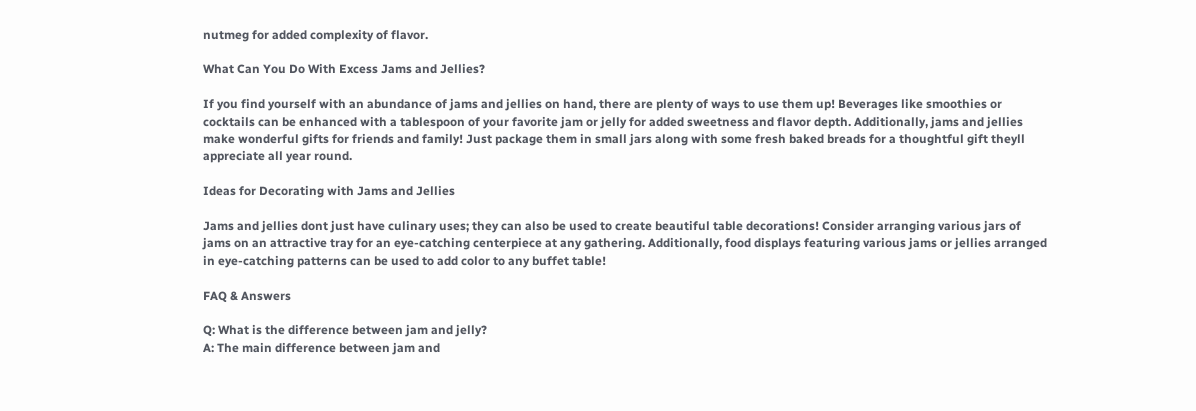nutmeg for added complexity of flavor.

What Can You Do With Excess Jams and Jellies?

If you find yourself with an abundance of jams and jellies on hand, there are plenty of ways to use them up! Beverages like smoothies or cocktails can be enhanced with a tablespoon of your favorite jam or jelly for added sweetness and flavor depth. Additionally, jams and jellies make wonderful gifts for friends and family! Just package them in small jars along with some fresh baked breads for a thoughtful gift theyll appreciate all year round.

Ideas for Decorating with Jams and Jellies

Jams and jellies dont just have culinary uses; they can also be used to create beautiful table decorations! Consider arranging various jars of jams on an attractive tray for an eye-catching centerpiece at any gathering. Additionally, food displays featuring various jams or jellies arranged in eye-catching patterns can be used to add color to any buffet table!

FAQ & Answers

Q: What is the difference between jam and jelly?
A: The main difference between jam and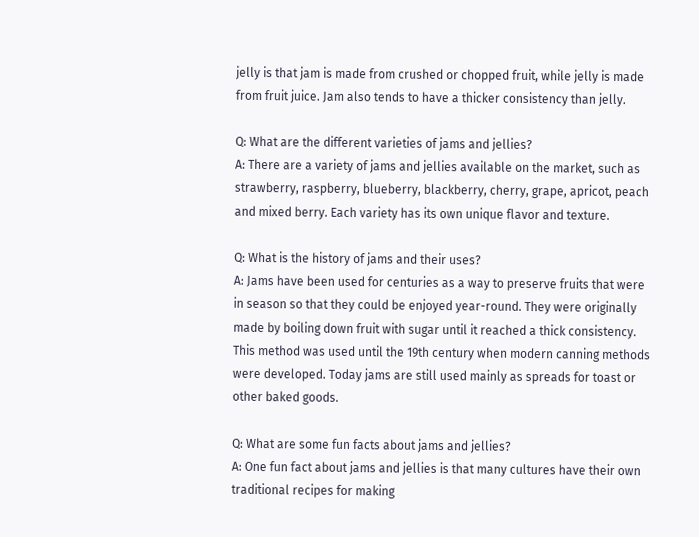jelly is that jam is made from crushed or chopped fruit, while jelly is made from fruit juice. Jam also tends to have a thicker consistency than jelly.

Q: What are the different varieties of jams and jellies?
A: There are a variety of jams and jellies available on the market, such as strawberry, raspberry, blueberry, blackberry, cherry, grape, apricot, peach and mixed berry. Each variety has its own unique flavor and texture.

Q: What is the history of jams and their uses?
A: Jams have been used for centuries as a way to preserve fruits that were in season so that they could be enjoyed year-round. They were originally made by boiling down fruit with sugar until it reached a thick consistency. This method was used until the 19th century when modern canning methods were developed. Today jams are still used mainly as spreads for toast or other baked goods.

Q: What are some fun facts about jams and jellies?
A: One fun fact about jams and jellies is that many cultures have their own traditional recipes for making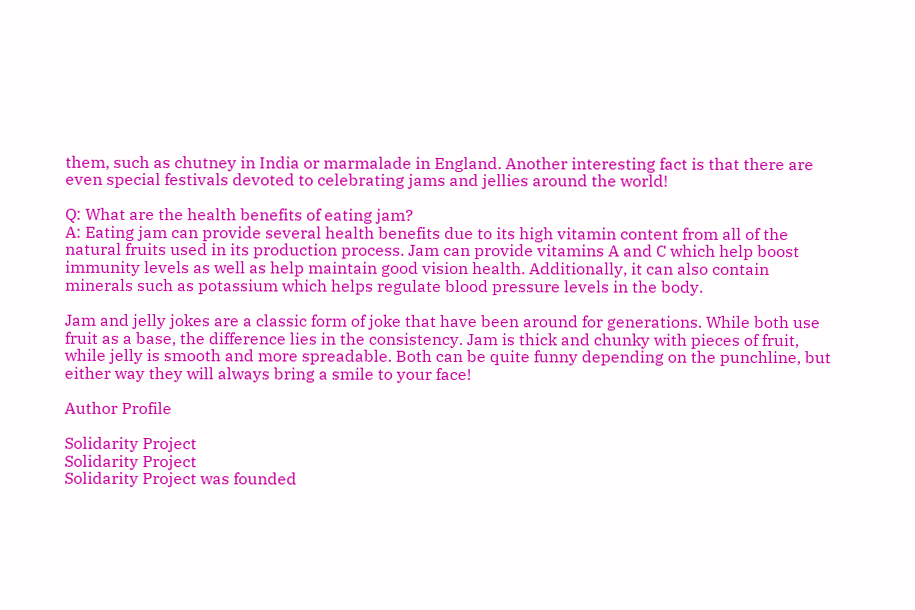them, such as chutney in India or marmalade in England. Another interesting fact is that there are even special festivals devoted to celebrating jams and jellies around the world!

Q: What are the health benefits of eating jam?
A: Eating jam can provide several health benefits due to its high vitamin content from all of the natural fruits used in its production process. Jam can provide vitamins A and C which help boost immunity levels as well as help maintain good vision health. Additionally, it can also contain minerals such as potassium which helps regulate blood pressure levels in the body.

Jam and jelly jokes are a classic form of joke that have been around for generations. While both use fruit as a base, the difference lies in the consistency. Jam is thick and chunky with pieces of fruit, while jelly is smooth and more spreadable. Both can be quite funny depending on the punchline, but either way they will always bring a smile to your face!

Author Profile

Solidarity Project
Solidarity Project
Solidarity Project was founded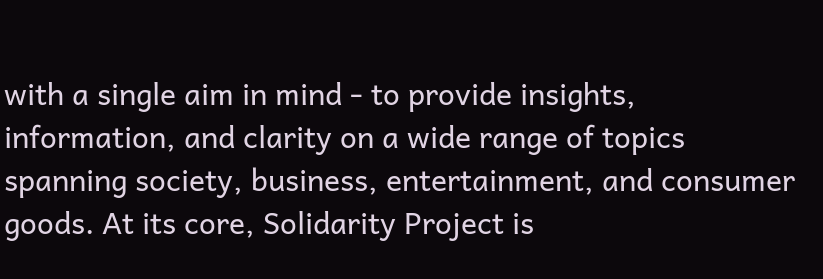with a single aim in mind - to provide insights, information, and clarity on a wide range of topics spanning society, business, entertainment, and consumer goods. At its core, Solidarity Project is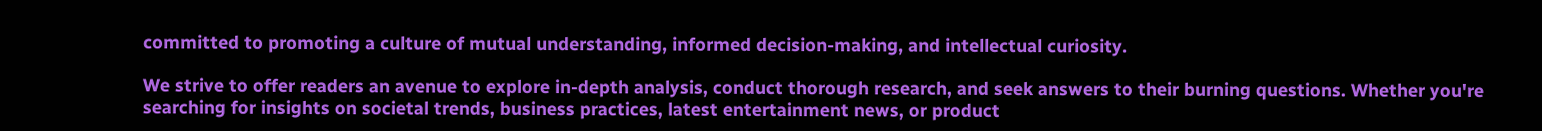committed to promoting a culture of mutual understanding, informed decision-making, and intellectual curiosity.

We strive to offer readers an avenue to explore in-depth analysis, conduct thorough research, and seek answers to their burning questions. Whether you're searching for insights on societal trends, business practices, latest entertainment news, or product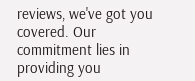reviews, we've got you covered. Our commitment lies in providing you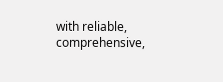with reliable, comprehensive,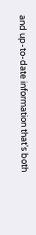and up-to-date information that's both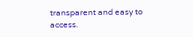transparent and easy to access.